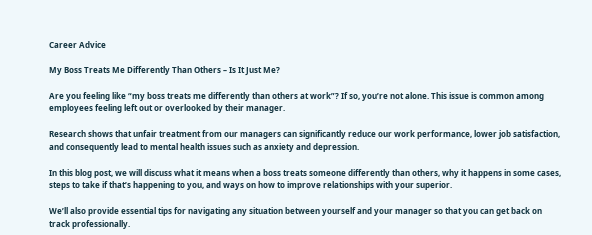Career Advice

My Boss Treats Me Differently Than Others – Is It Just Me?

Are you feeling like “my boss treats me differently than others at work”? If so, you’re not alone. This issue is common among employees feeling left out or overlooked by their manager.

Research shows that unfair treatment from our managers can significantly reduce our work performance, lower job satisfaction, and consequently lead to mental health issues such as anxiety and depression.

In this blog post, we will discuss what it means when a boss treats someone differently than others, why it happens in some cases, steps to take if that’s happening to you, and ways on how to improve relationships with your superior.

We’ll also provide essential tips for navigating any situation between yourself and your manager so that you can get back on track professionally.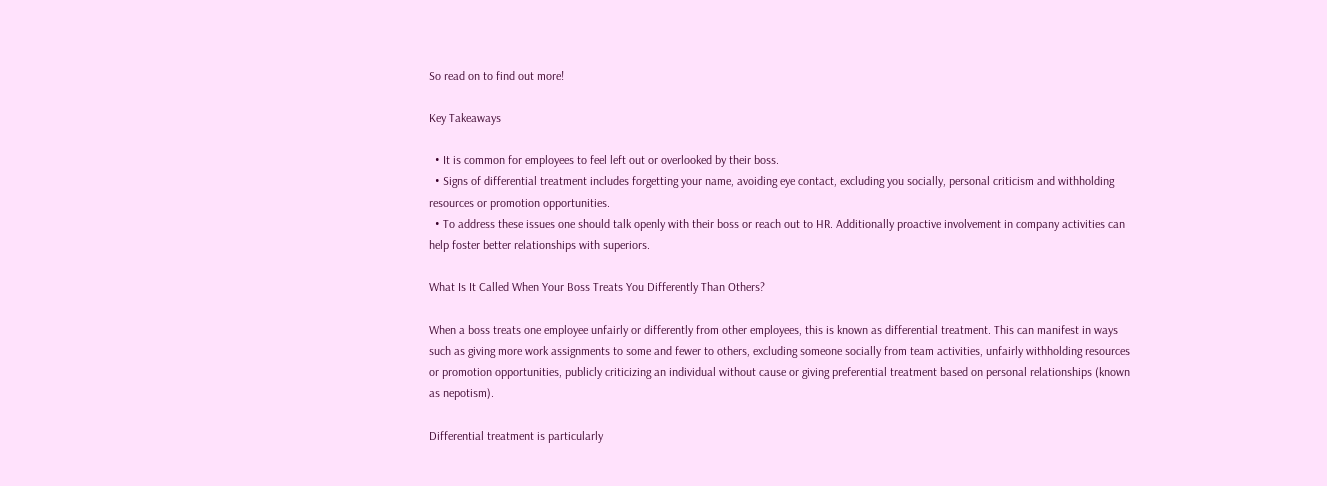So read on to find out more!

Key Takeaways

  • It is common for employees to feel left out or overlooked by their boss.
  • Signs of differential treatment includes forgetting your name, avoiding eye contact, excluding you socially, personal criticism and withholding resources or promotion opportunities.
  • To address these issues one should talk openly with their boss or reach out to HR. Additionally proactive involvement in company activities can help foster better relationships with superiors.

What Is It Called When Your Boss Treats You Differently Than Others?

When a boss treats one employee unfairly or differently from other employees, this is known as differential treatment. This can manifest in ways such as giving more work assignments to some and fewer to others, excluding someone socially from team activities, unfairly withholding resources or promotion opportunities, publicly criticizing an individual without cause or giving preferential treatment based on personal relationships (known as nepotism).

Differential treatment is particularly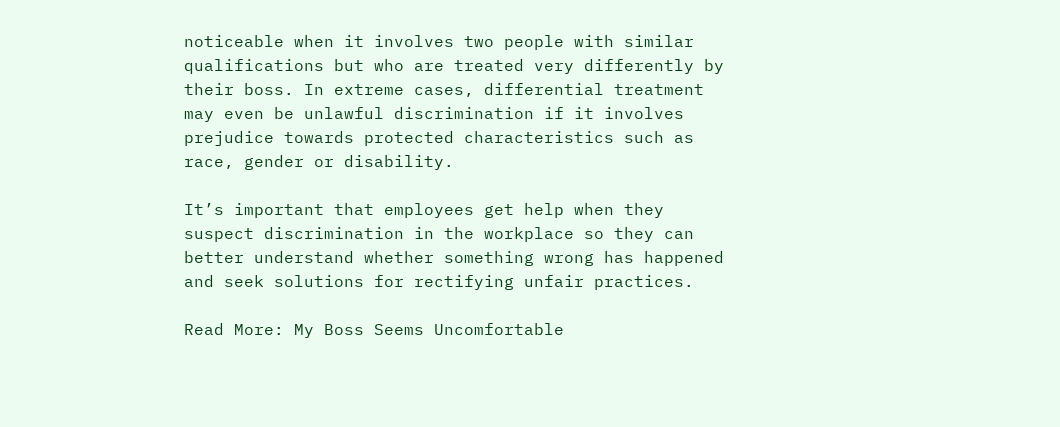noticeable when it involves two people with similar qualifications but who are treated very differently by their boss. In extreme cases, differential treatment may even be unlawful discrimination if it involves prejudice towards protected characteristics such as race, gender or disability.

It’s important that employees get help when they suspect discrimination in the workplace so they can better understand whether something wrong has happened and seek solutions for rectifying unfair practices.

Read More: My Boss Seems Uncomfortable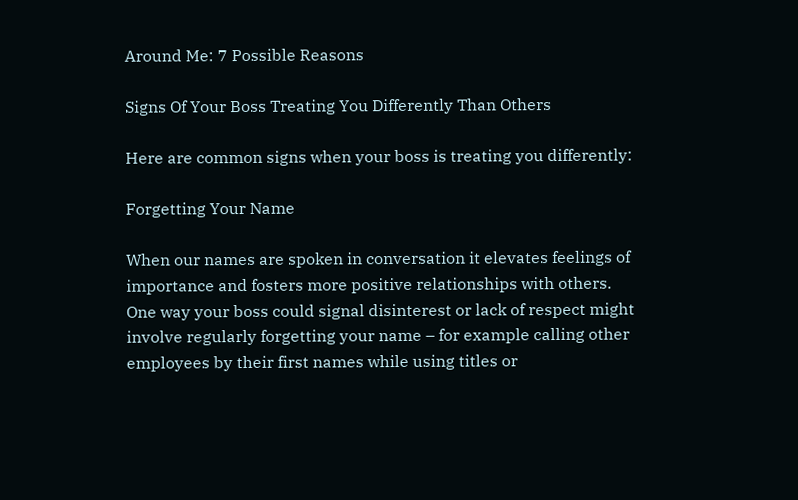Around Me: 7 Possible Reasons

Signs Of Your Boss Treating You Differently Than Others

Here are common signs when your boss is treating you differently:

Forgetting Your Name

When our names are spoken in conversation it elevates feelings of importance and fosters more positive relationships with others. One way your boss could signal disinterest or lack of respect might involve regularly forgetting your name – for example calling other employees by their first names while using titles or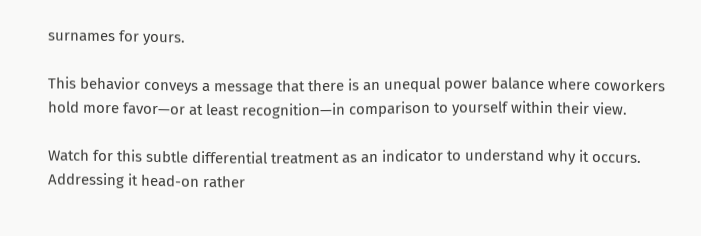surnames for yours.

This behavior conveys a message that there is an unequal power balance where coworkers hold more favor—or at least recognition—in comparison to yourself within their view.

Watch for this subtle differential treatment as an indicator to understand why it occurs. Addressing it head-on rather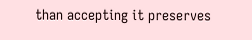than accepting it preserves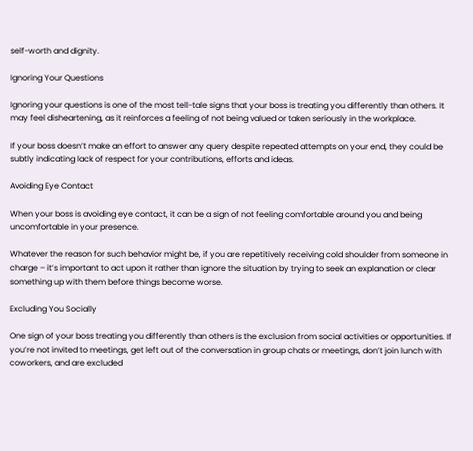self-worth and dignity.

Ignoring Your Questions

Ignoring your questions is one of the most tell-tale signs that your boss is treating you differently than others. It may feel disheartening, as it reinforces a feeling of not being valued or taken seriously in the workplace.

If your boss doesn’t make an effort to answer any query despite repeated attempts on your end, they could be subtly indicating lack of respect for your contributions, efforts and ideas.

Avoiding Eye Contact

When your boss is avoiding eye contact, it can be a sign of not feeling comfortable around you and being uncomfortable in your presence.

Whatever the reason for such behavior might be, if you are repetitively receiving cold shoulder from someone in charge – it’s important to act upon it rather than ignore the situation by trying to seek an explanation or clear something up with them before things become worse.

Excluding You Socially

One sign of your boss treating you differently than others is the exclusion from social activities or opportunities. If you’re not invited to meetings, get left out of the conversation in group chats or meetings, don’t join lunch with coworkers, and are excluded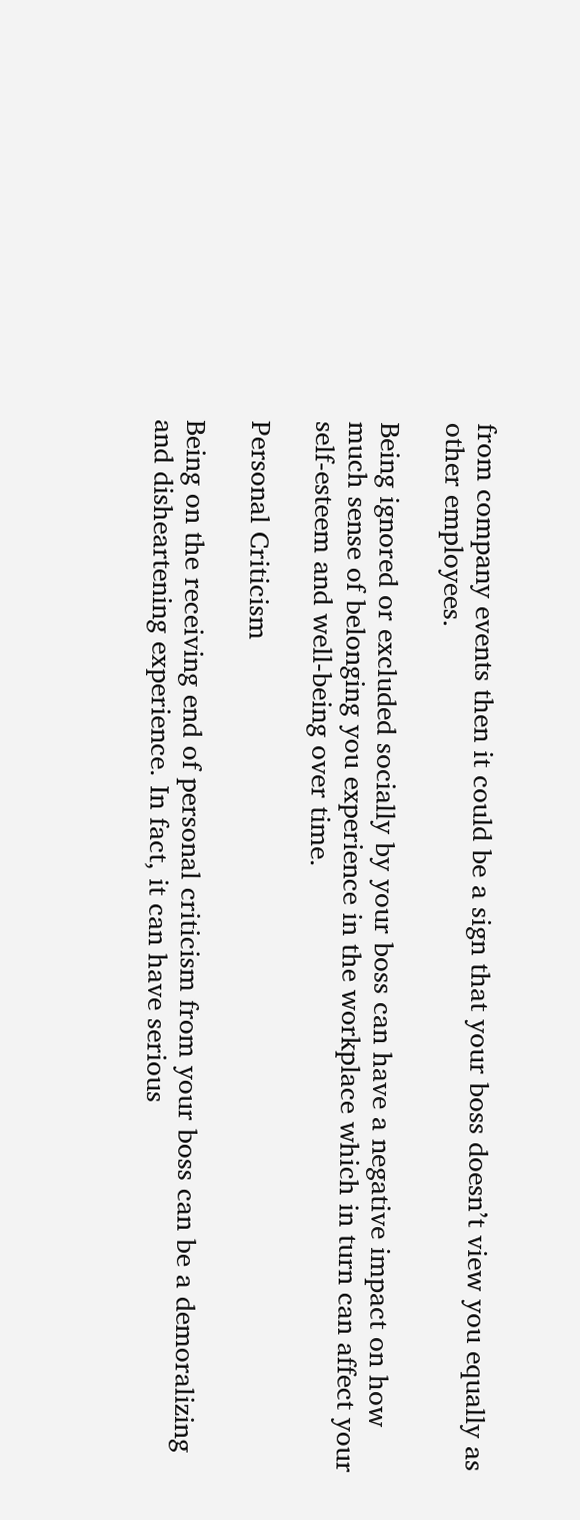from company events then it could be a sign that your boss doesn’t view you equally as other employees.

Being ignored or excluded socially by your boss can have a negative impact on how much sense of belonging you experience in the workplace which in turn can affect your self-esteem and well-being over time.

Personal Criticism

Being on the receiving end of personal criticism from your boss can be a demoralizing and disheartening experience. In fact, it can have serious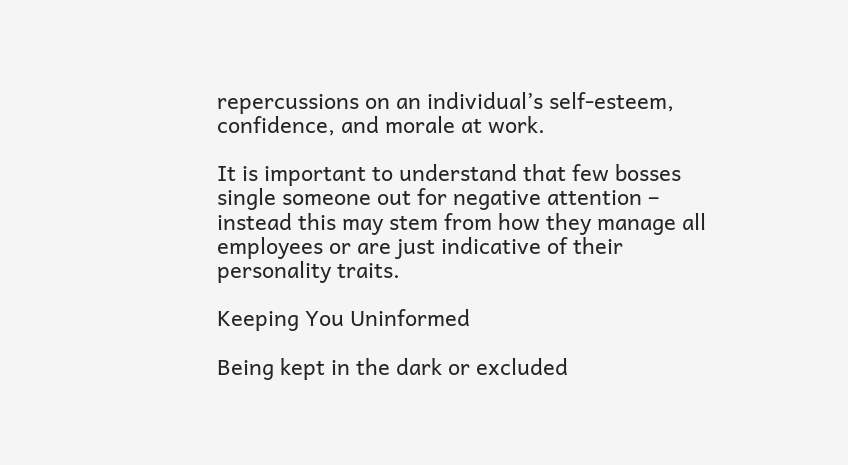repercussions on an individual’s self-esteem, confidence, and morale at work.

It is important to understand that few bosses single someone out for negative attention – instead this may stem from how they manage all employees or are just indicative of their personality traits.

Keeping You Uninformed

Being kept in the dark or excluded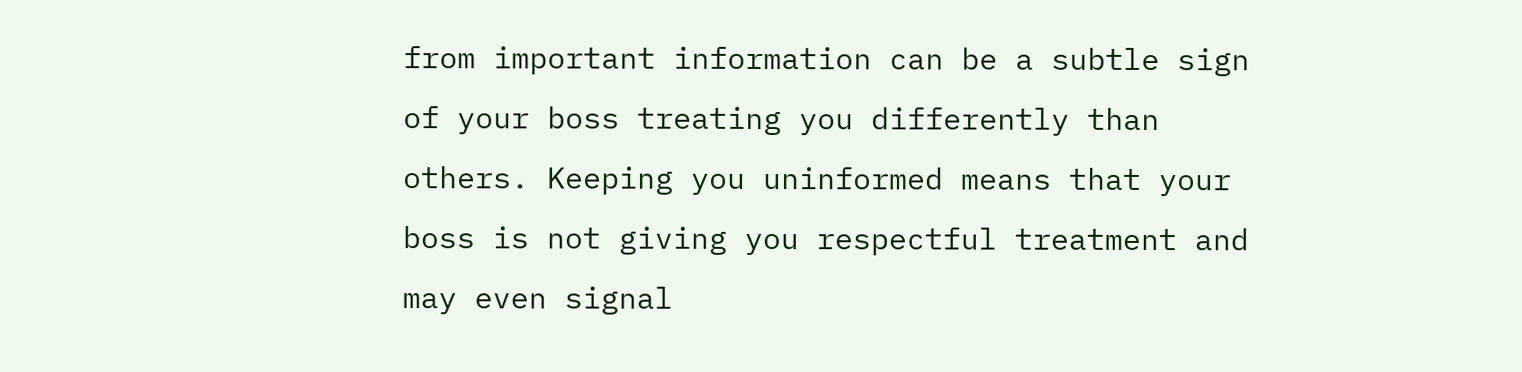from important information can be a subtle sign of your boss treating you differently than others. Keeping you uninformed means that your boss is not giving you respectful treatment and may even signal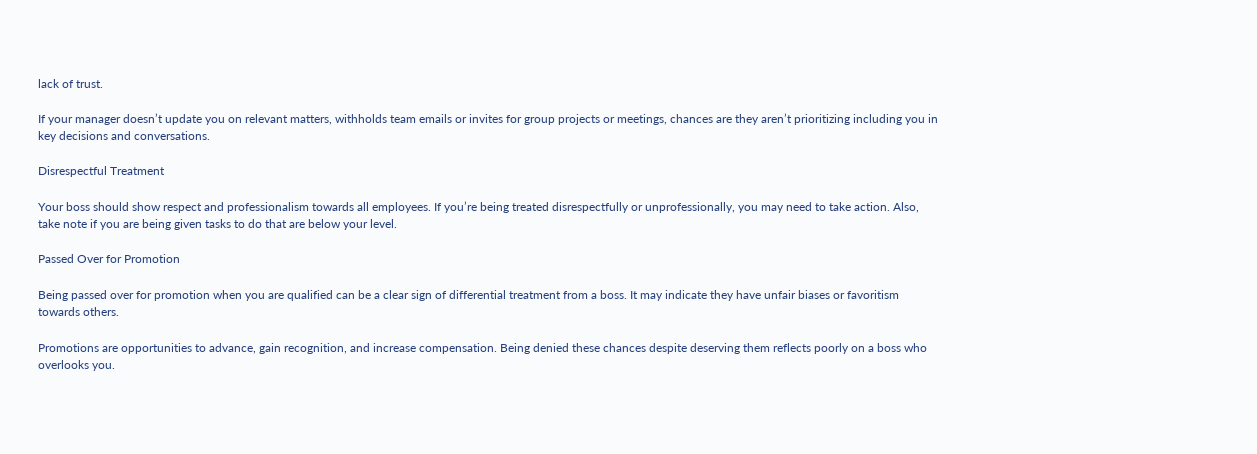lack of trust.

If your manager doesn’t update you on relevant matters, withholds team emails or invites for group projects or meetings, chances are they aren’t prioritizing including you in key decisions and conversations.

Disrespectful Treatment

Your boss should show respect and professionalism towards all employees. If you’re being treated disrespectfully or unprofessionally, you may need to take action. Also, take note if you are being given tasks to do that are below your level.

Passed Over for Promotion

Being passed over for promotion when you are qualified can be a clear sign of differential treatment from a boss. It may indicate they have unfair biases or favoritism towards others.

Promotions are opportunities to advance, gain recognition, and increase compensation. Being denied these chances despite deserving them reflects poorly on a boss who overlooks you.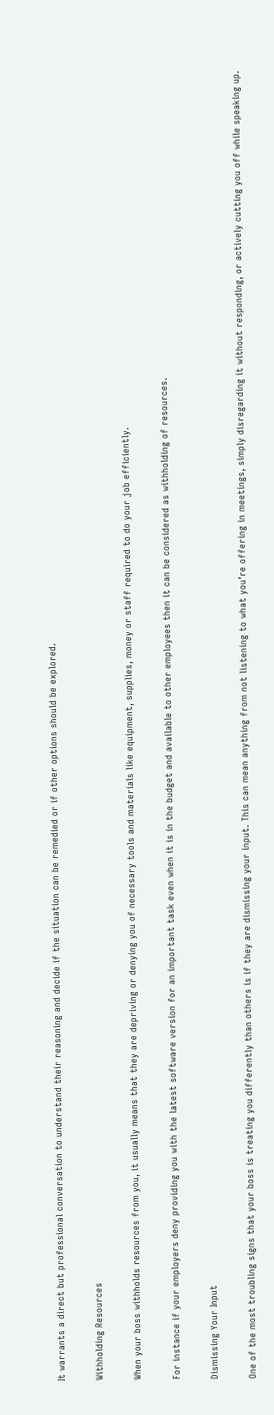It warrants a direct but professional conversation to understand their reasoning and decide if the situation can be remedied or if other options should be explored.

Withholding Resources

When your boss withholds resources from you, it usually means that they are depriving or denying you of necessary tools and materials like equipment, supplies, money or staff required to do your job efficiently.

For instance if your employers deny providing you with the latest software version for an important task even when it is in the budget and available to other employees then it can be considered as withholding of resources.

Dismissing Your Input

One of the most troubling signs that your boss is treating you differently than others is if they are dismissing your input. This can mean anything from not listening to what you’re offering in meetings, simply disregarding it without responding, or actively cutting you off while speaking up.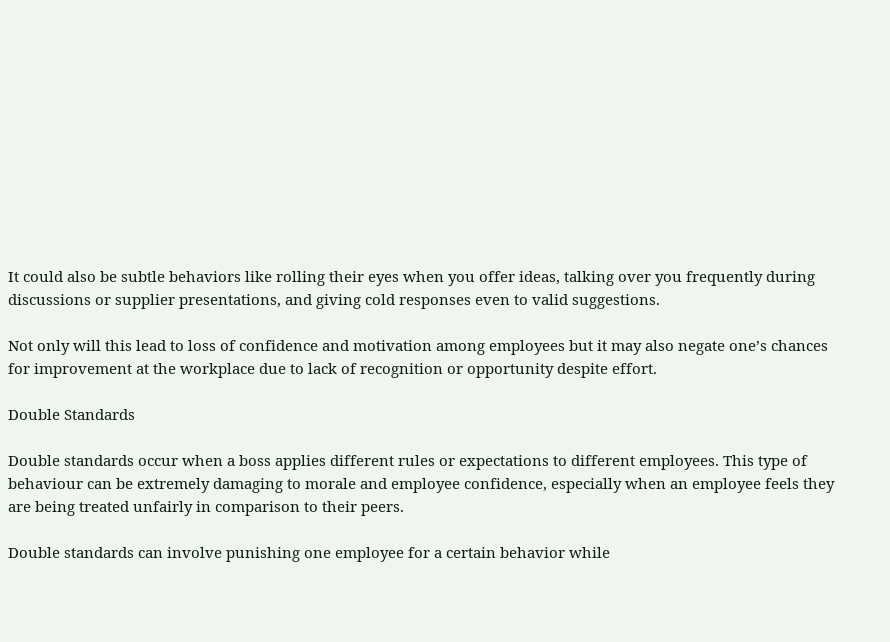It could also be subtle behaviors like rolling their eyes when you offer ideas, talking over you frequently during discussions or supplier presentations, and giving cold responses even to valid suggestions.

Not only will this lead to loss of confidence and motivation among employees but it may also negate one’s chances for improvement at the workplace due to lack of recognition or opportunity despite effort.

Double Standards

Double standards occur when a boss applies different rules or expectations to different employees. This type of behaviour can be extremely damaging to morale and employee confidence, especially when an employee feels they are being treated unfairly in comparison to their peers.

Double standards can involve punishing one employee for a certain behavior while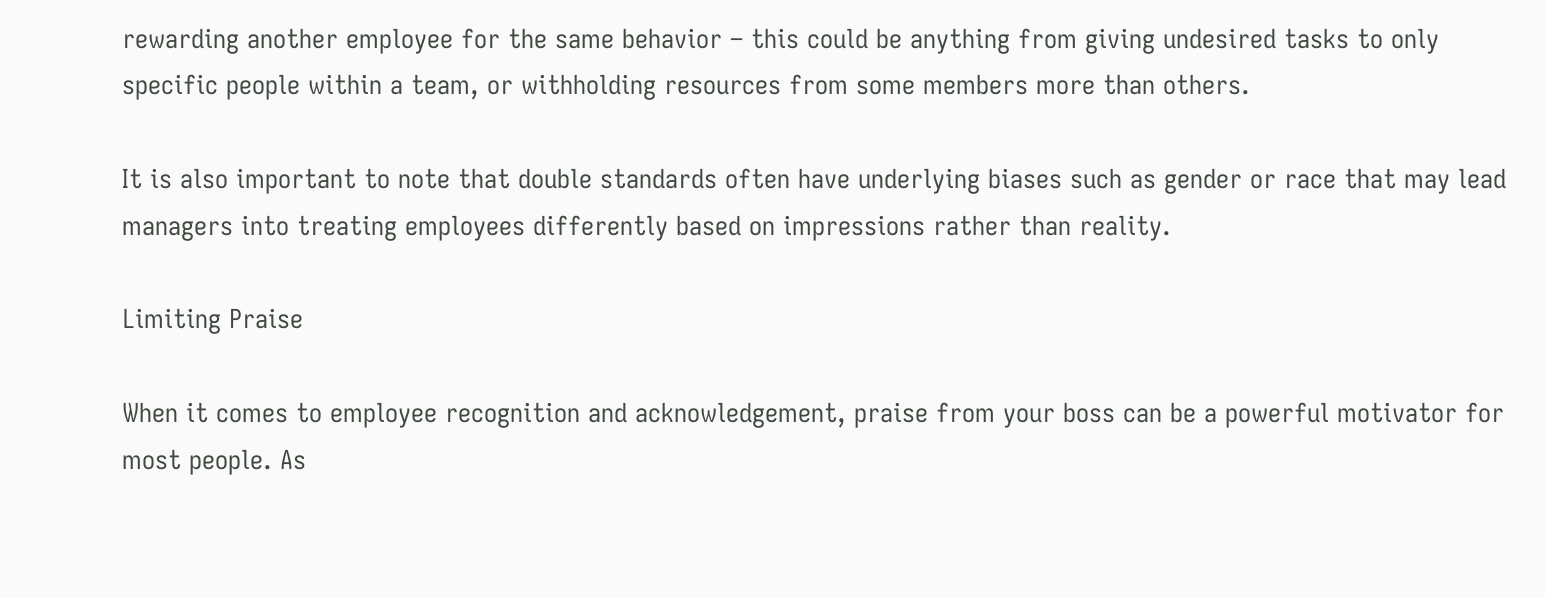rewarding another employee for the same behavior – this could be anything from giving undesired tasks to only specific people within a team, or withholding resources from some members more than others.

It is also important to note that double standards often have underlying biases such as gender or race that may lead managers into treating employees differently based on impressions rather than reality.

Limiting Praise

When it comes to employee recognition and acknowledgement, praise from your boss can be a powerful motivator for most people. As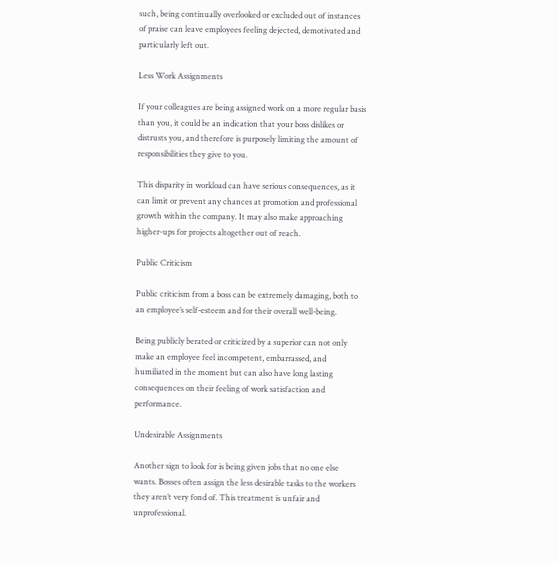such, being continually overlooked or excluded out of instances of praise can leave employees feeling dejected, demotivated and particularly left out.

Less Work Assignments

If your colleagues are being assigned work on a more regular basis than you, it could be an indication that your boss dislikes or distrusts you, and therefore is purposely limiting the amount of responsibilities they give to you.

This disparity in workload can have serious consequences, as it can limit or prevent any chances at promotion and professional growth within the company. It may also make approaching higher-ups for projects altogether out of reach.

Public Criticism

Public criticism from a boss can be extremely damaging, both to an employee’s self-esteem and for their overall well-being.

Being publicly berated or criticized by a superior can not only make an employee feel incompetent, embarrassed, and humiliated in the moment but can also have long lasting consequences on their feeling of work satisfaction and performance.

Undesirable Assignments

Another sign to look for is being given jobs that no one else wants. Bosses often assign the less desirable tasks to the workers they aren’t very fond of. This treatment is unfair and unprofessional.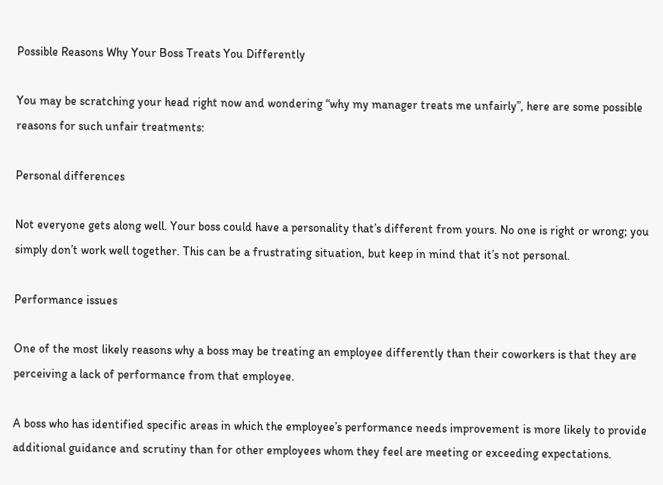Possible Reasons Why Your Boss Treats You Differently

You may be scratching your head right now and wondering “why my manager treats me unfairly”, here are some possible reasons for such unfair treatments:

Personal differences

Not everyone gets along well. Your boss could have a personality that’s different from yours. No one is right or wrong; you simply don’t work well together. This can be a frustrating situation, but keep in mind that it’s not personal.

Performance issues

One of the most likely reasons why a boss may be treating an employee differently than their coworkers is that they are perceiving a lack of performance from that employee.

A boss who has identified specific areas in which the employee’s performance needs improvement is more likely to provide additional guidance and scrutiny than for other employees whom they feel are meeting or exceeding expectations.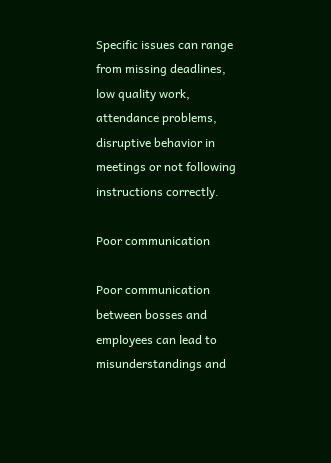Specific issues can range from missing deadlines, low quality work, attendance problems, disruptive behavior in meetings or not following instructions correctly.

Poor communication

Poor communication between bosses and employees can lead to misunderstandings and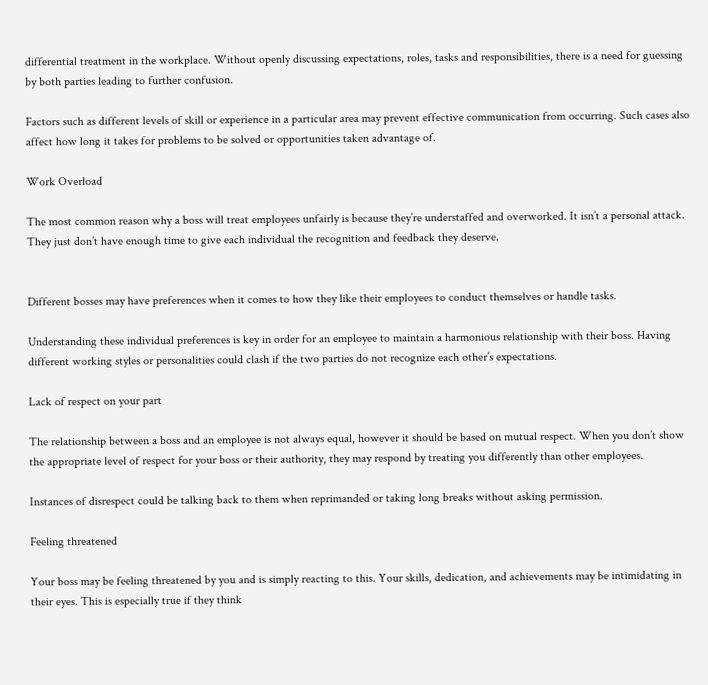differential treatment in the workplace. Without openly discussing expectations, roles, tasks and responsibilities, there is a need for guessing by both parties leading to further confusion.

Factors such as different levels of skill or experience in a particular area may prevent effective communication from occurring. Such cases also affect how long it takes for problems to be solved or opportunities taken advantage of.

Work Overload

The most common reason why a boss will treat employees unfairly is because they’re understaffed and overworked. It isn’t a personal attack. They just don’t have enough time to give each individual the recognition and feedback they deserve.


Different bosses may have preferences when it comes to how they like their employees to conduct themselves or handle tasks.

Understanding these individual preferences is key in order for an employee to maintain a harmonious relationship with their boss. Having different working styles or personalities could clash if the two parties do not recognize each other’s expectations.

Lack of respect on your part

The relationship between a boss and an employee is not always equal, however it should be based on mutual respect. When you don’t show the appropriate level of respect for your boss or their authority, they may respond by treating you differently than other employees.

Instances of disrespect could be talking back to them when reprimanded or taking long breaks without asking permission.

Feeling threatened

Your boss may be feeling threatened by you and is simply reacting to this. Your skills, dedication, and achievements may be intimidating in their eyes. This is especially true if they think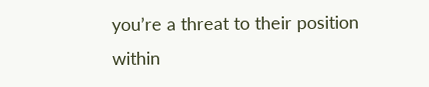you’re a threat to their position within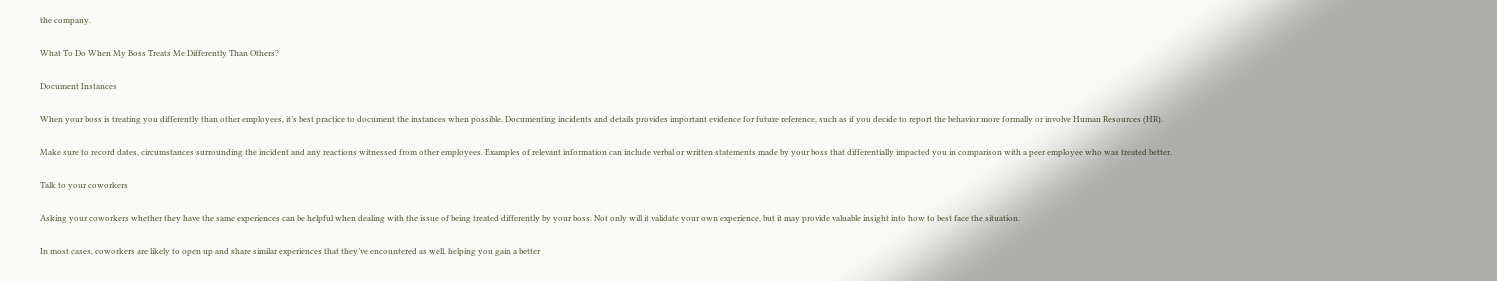the company.

What To Do When My Boss Treats Me Differently Than Others?

Document Instances

When your boss is treating you differently than other employees, it’s best practice to document the instances when possible. Documenting incidents and details provides important evidence for future reference, such as if you decide to report the behavior more formally or involve Human Resources (HR).

Make sure to record dates, circumstances surrounding the incident and any reactions witnessed from other employees. Examples of relevant information can include verbal or written statements made by your boss that differentially impacted you in comparison with a peer employee who was treated better.

Talk to your coworkers

Asking your coworkers whether they have the same experiences can be helpful when dealing with the issue of being treated differently by your boss. Not only will it validate your own experience, but it may provide valuable insight into how to best face the situation.

In most cases, coworkers are likely to open up and share similar experiences that they’ve encountered as well, helping you gain a better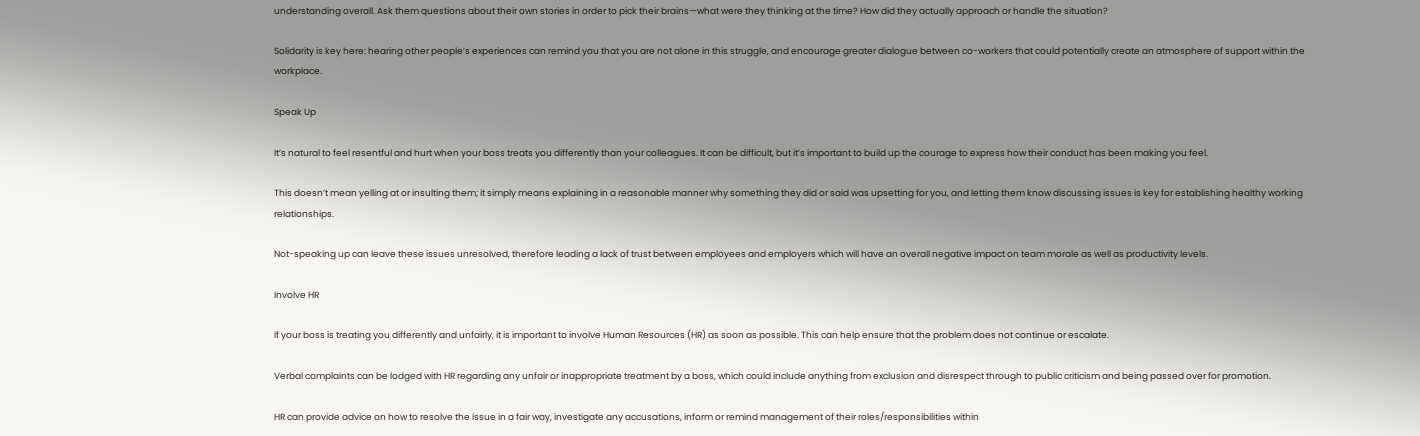understanding overall. Ask them questions about their own stories in order to pick their brains—what were they thinking at the time? How did they actually approach or handle the situation?

Solidarity is key here: hearing other people’s experiences can remind you that you are not alone in this struggle, and encourage greater dialogue between co-workers that could potentially create an atmosphere of support within the workplace.

Speak Up

It’s natural to feel resentful and hurt when your boss treats you differently than your colleagues. It can be difficult, but it’s important to build up the courage to express how their conduct has been making you feel.

This doesn’t mean yelling at or insulting them; it simply means explaining in a reasonable manner why something they did or said was upsetting for you, and letting them know discussing issues is key for establishing healthy working relationships.

Not-speaking up can leave these issues unresolved, therefore leading a lack of trust between employees and employers which will have an overall negative impact on team morale as well as productivity levels.

Involve HR

If your boss is treating you differently and unfairly, it is important to involve Human Resources (HR) as soon as possible. This can help ensure that the problem does not continue or escalate.

Verbal complaints can be lodged with HR regarding any unfair or inappropriate treatment by a boss, which could include anything from exclusion and disrespect through to public criticism and being passed over for promotion.

HR can provide advice on how to resolve the issue in a fair way, investigate any accusations, inform or remind management of their roles/responsibilities within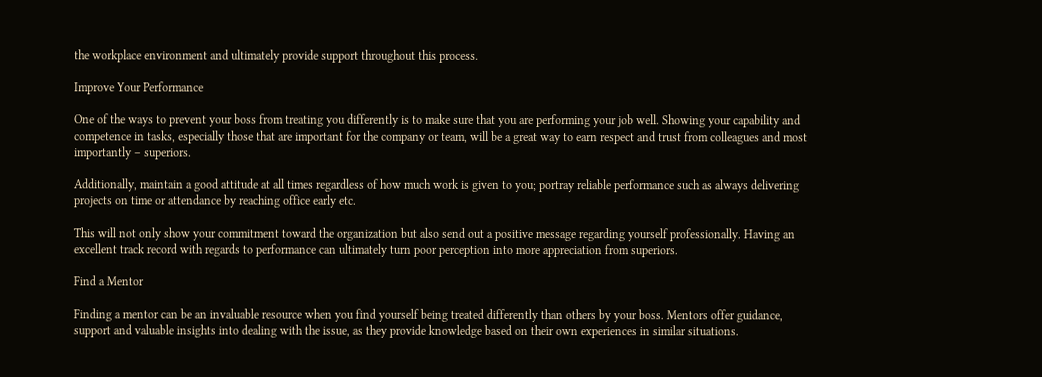the workplace environment and ultimately provide support throughout this process.

Improve Your Performance

One of the ways to prevent your boss from treating you differently is to make sure that you are performing your job well. Showing your capability and competence in tasks, especially those that are important for the company or team, will be a great way to earn respect and trust from colleagues and most importantly – superiors.

Additionally, maintain a good attitude at all times regardless of how much work is given to you; portray reliable performance such as always delivering projects on time or attendance by reaching office early etc.

This will not only show your commitment toward the organization but also send out a positive message regarding yourself professionally. Having an excellent track record with regards to performance can ultimately turn poor perception into more appreciation from superiors.

Find a Mentor

Finding a mentor can be an invaluable resource when you find yourself being treated differently than others by your boss. Mentors offer guidance, support and valuable insights into dealing with the issue, as they provide knowledge based on their own experiences in similar situations.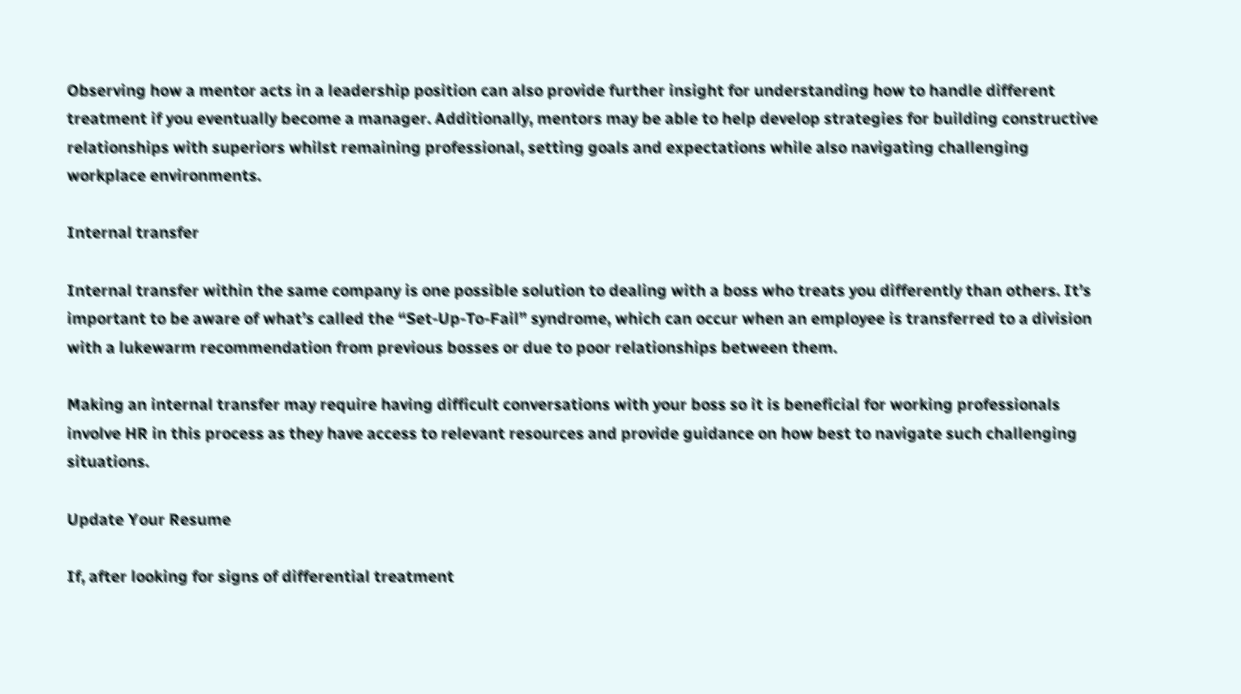Observing how a mentor acts in a leadership position can also provide further insight for understanding how to handle different treatment if you eventually become a manager. Additionally, mentors may be able to help develop strategies for building constructive relationships with superiors whilst remaining professional, setting goals and expectations while also navigating challenging workplace environments.

Internal transfer

Internal transfer within the same company is one possible solution to dealing with a boss who treats you differently than others. It’s important to be aware of what’s called the “Set-Up-To-Fail” syndrome, which can occur when an employee is transferred to a division with a lukewarm recommendation from previous bosses or due to poor relationships between them.

Making an internal transfer may require having difficult conversations with your boss so it is beneficial for working professionals involve HR in this process as they have access to relevant resources and provide guidance on how best to navigate such challenging situations.

Update Your Resume

If, after looking for signs of differential treatment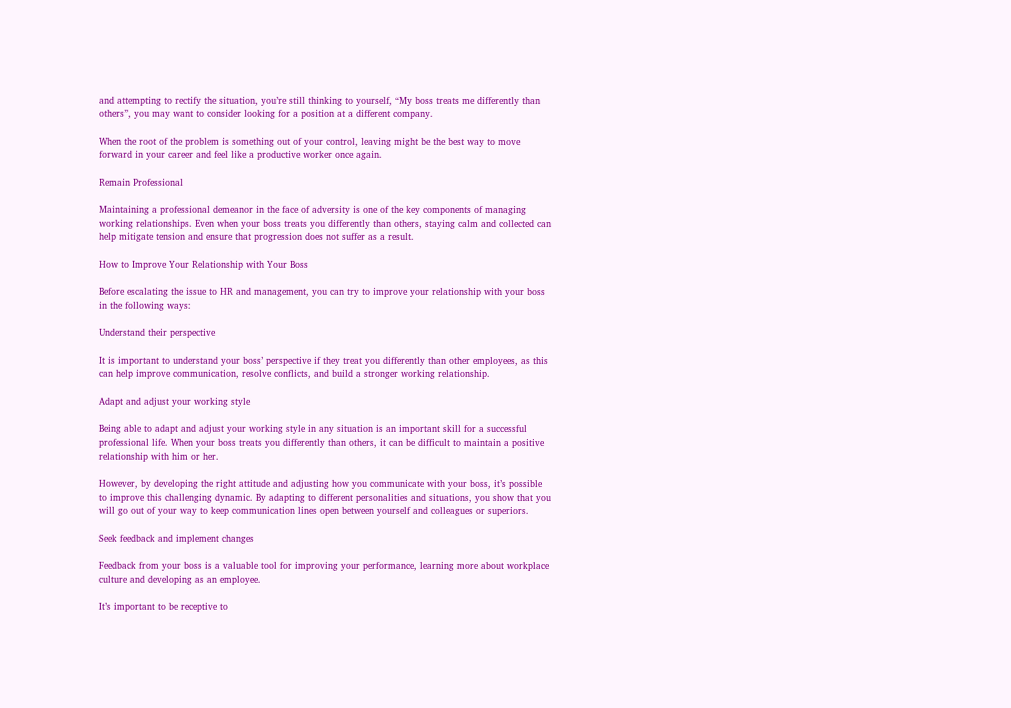and attempting to rectify the situation, you’re still thinking to yourself, “My boss treats me differently than others”, you may want to consider looking for a position at a different company.

When the root of the problem is something out of your control, leaving might be the best way to move forward in your career and feel like a productive worker once again.

Remain Professional

Maintaining a professional demeanor in the face of adversity is one of the key components of managing working relationships. Even when your boss treats you differently than others, staying calm and collected can help mitigate tension and ensure that progression does not suffer as a result.

How to Improve Your Relationship with Your Boss

Before escalating the issue to HR and management, you can try to improve your relationship with your boss in the following ways:

Understand their perspective

It is important to understand your boss’ perspective if they treat you differently than other employees, as this can help improve communication, resolve conflicts, and build a stronger working relationship.

Adapt and adjust your working style

Being able to adapt and adjust your working style in any situation is an important skill for a successful professional life. When your boss treats you differently than others, it can be difficult to maintain a positive relationship with him or her.

However, by developing the right attitude and adjusting how you communicate with your boss, it’s possible to improve this challenging dynamic. By adapting to different personalities and situations, you show that you will go out of your way to keep communication lines open between yourself and colleagues or superiors.

Seek feedback and implement changes

Feedback from your boss is a valuable tool for improving your performance, learning more about workplace culture and developing as an employee.

It’s important to be receptive to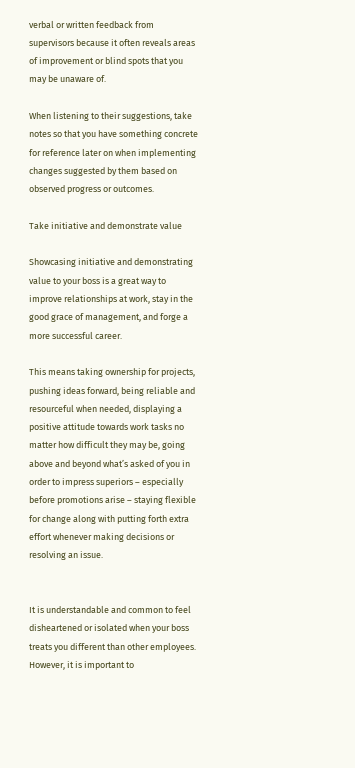verbal or written feedback from supervisors because it often reveals areas of improvement or blind spots that you may be unaware of.

When listening to their suggestions, take notes so that you have something concrete for reference later on when implementing changes suggested by them based on observed progress or outcomes.

Take initiative and demonstrate value

Showcasing initiative and demonstrating value to your boss is a great way to improve relationships at work, stay in the good grace of management, and forge a more successful career.

This means taking ownership for projects, pushing ideas forward, being reliable and resourceful when needed, displaying a positive attitude towards work tasks no matter how difficult they may be, going above and beyond what’s asked of you in order to impress superiors – especially before promotions arise – staying flexible for change along with putting forth extra effort whenever making decisions or resolving an issue.


It is understandable and common to feel disheartened or isolated when your boss treats you different than other employees. However, it is important to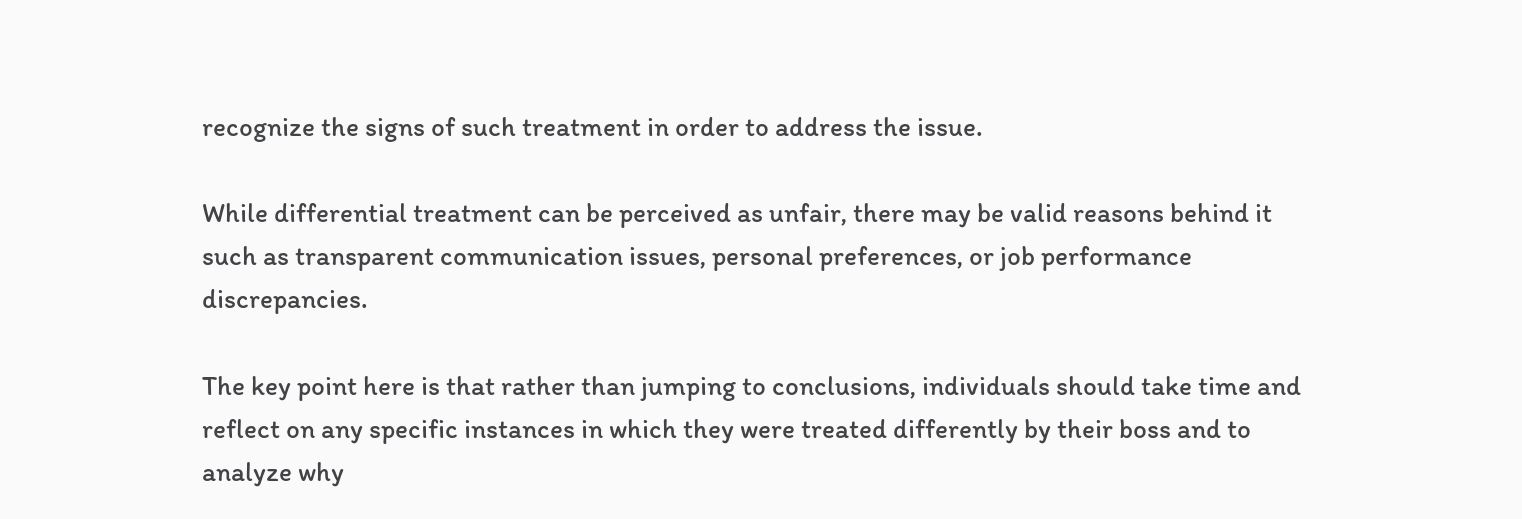recognize the signs of such treatment in order to address the issue.

While differential treatment can be perceived as unfair, there may be valid reasons behind it such as transparent communication issues, personal preferences, or job performance discrepancies.

The key point here is that rather than jumping to conclusions, individuals should take time and reflect on any specific instances in which they were treated differently by their boss and to analyze why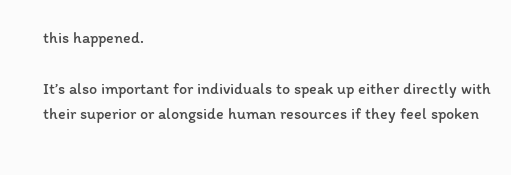this happened.

It’s also important for individuals to speak up either directly with their superior or alongside human resources if they feel spoken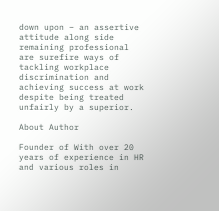down upon – an assertive attitude along side remaining professional are surefire ways of tackling workplace discrimination and achieving success at work despite being treated unfairly by a superior.

About Author

Founder of With over 20 years of experience in HR and various roles in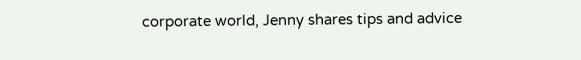corporate world, Jenny shares tips and advice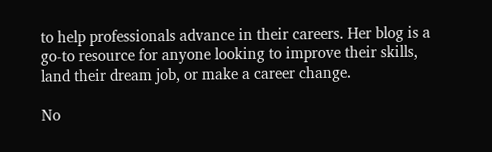to help professionals advance in their careers. Her blog is a go-to resource for anyone looking to improve their skills, land their dream job, or make a career change.

No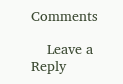Comments

    Leave a Reply